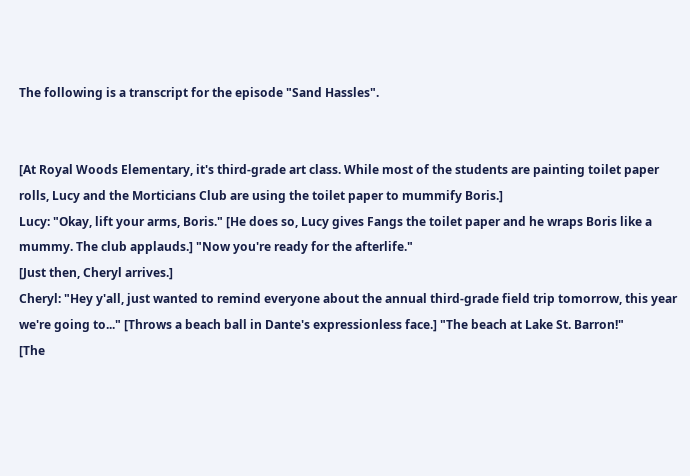The following is a transcript for the episode "Sand Hassles".


[At Royal Woods Elementary, it's third-grade art class. While most of the students are painting toilet paper rolls, Lucy and the Morticians Club are using the toilet paper to mummify Boris.]
Lucy: "Okay, lift your arms, Boris." [He does so, Lucy gives Fangs the toilet paper and he wraps Boris like a mummy. The club applauds.] "Now you're ready for the afterlife."
[Just then, Cheryl arrives.]
Cheryl: "Hey y'all, just wanted to remind everyone about the annual third-grade field trip tomorrow, this year we're going to..." [Throws a beach ball in Dante's expressionless face.] "The beach at Lake St. Barron!"
[The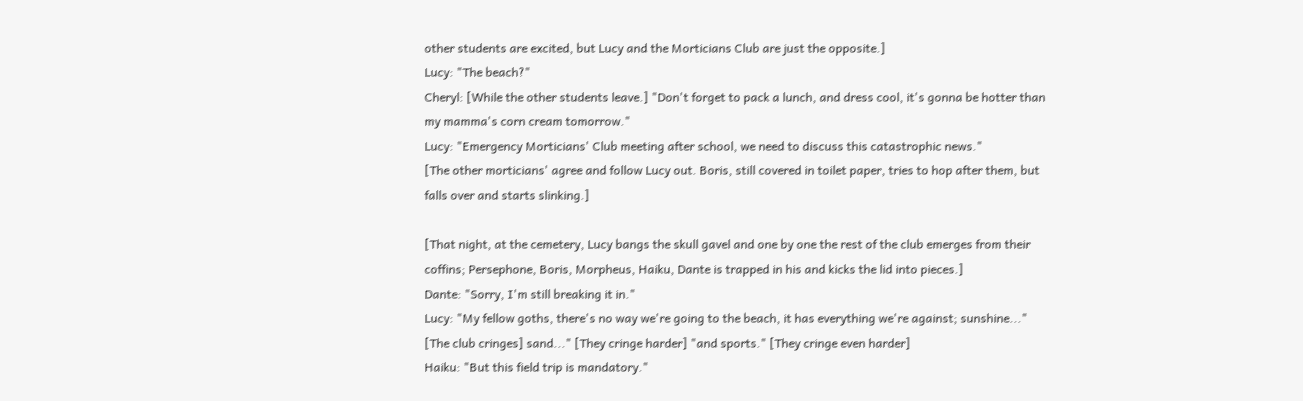other students are excited, but Lucy and the Morticians Club are just the opposite.]
Lucy: "The beach?"
Cheryl: [While the other students leave.] "Don't forget to pack a lunch, and dress cool, it's gonna be hotter than my mamma's corn cream tomorrow."
Lucy: "Emergency Morticians' Club meeting after school, we need to discuss this catastrophic news."
[The other morticians' agree and follow Lucy out. Boris, still covered in toilet paper, tries to hop after them, but falls over and starts slinking.]

[That night, at the cemetery, Lucy bangs the skull gavel and one by one the rest of the club emerges from their coffins; Persephone, Boris, Morpheus, Haiku, Dante is trapped in his and kicks the lid into pieces.]
Dante: "Sorry, I'm still breaking it in."
Lucy: "My fellow goths, there's no way we're going to the beach, it has everything we're against; sunshine..." [The club cringes] sand..." [They cringe harder] "and sports." [They cringe even harder]
Haiku: "But this field trip is mandatory."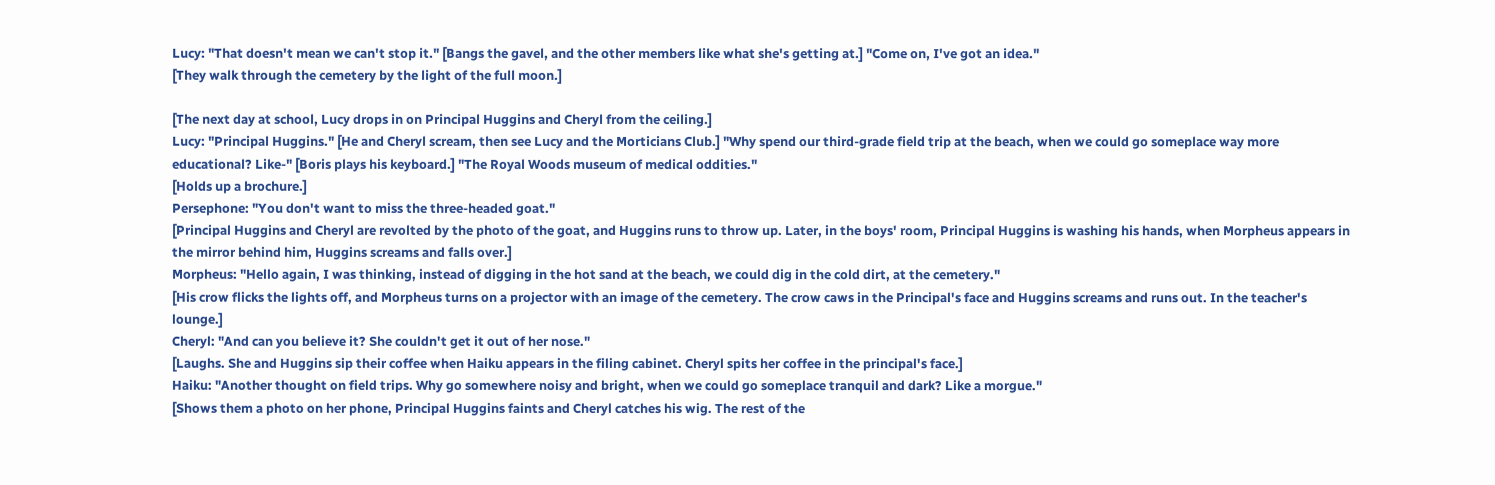Lucy: "That doesn't mean we can't stop it." [Bangs the gavel, and the other members like what she's getting at.] "Come on, I've got an idea."
[They walk through the cemetery by the light of the full moon.]

[The next day at school, Lucy drops in on Principal Huggins and Cheryl from the ceiling.]
Lucy: "Principal Huggins." [He and Cheryl scream, then see Lucy and the Morticians Club.] "Why spend our third-grade field trip at the beach, when we could go someplace way more educational? Like-" [Boris plays his keyboard.] "The Royal Woods museum of medical oddities."
[Holds up a brochure.]
Persephone: "You don't want to miss the three-headed goat."
[Principal Huggins and Cheryl are revolted by the photo of the goat, and Huggins runs to throw up. Later, in the boys' room, Principal Huggins is washing his hands, when Morpheus appears in the mirror behind him, Huggins screams and falls over.]
Morpheus: "Hello again, I was thinking, instead of digging in the hot sand at the beach, we could dig in the cold dirt, at the cemetery."
[His crow flicks the lights off, and Morpheus turns on a projector with an image of the cemetery. The crow caws in the Principal's face and Huggins screams and runs out. In the teacher's lounge.]
Cheryl: "And can you believe it? She couldn't get it out of her nose."
[Laughs. She and Huggins sip their coffee when Haiku appears in the filing cabinet. Cheryl spits her coffee in the principal's face.]
Haiku: "Another thought on field trips. Why go somewhere noisy and bright, when we could go someplace tranquil and dark? Like a morgue."
[Shows them a photo on her phone, Principal Huggins faints and Cheryl catches his wig. The rest of the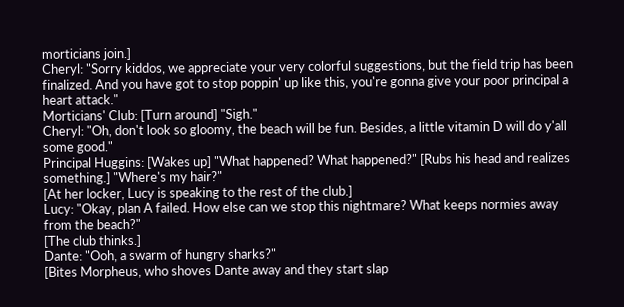morticians join.]
Cheryl: "Sorry kiddos, we appreciate your very colorful suggestions, but the field trip has been finalized. And you have got to stop poppin' up like this, you're gonna give your poor principal a heart attack."
Morticians' Club: [Turn around] "Sigh."
Cheryl: "Oh, don't look so gloomy, the beach will be fun. Besides, a little vitamin D will do y'all some good."
Principal Huggins: [Wakes up] "What happened? What happened?" [Rubs his head and realizes something.] "Where's my hair?"
[At her locker, Lucy is speaking to the rest of the club.]
Lucy: "Okay, plan A failed. How else can we stop this nightmare? What keeps normies away from the beach?"
[The club thinks.]
Dante: "Ooh, a swarm of hungry sharks?"
[Bites Morpheus, who shoves Dante away and they start slap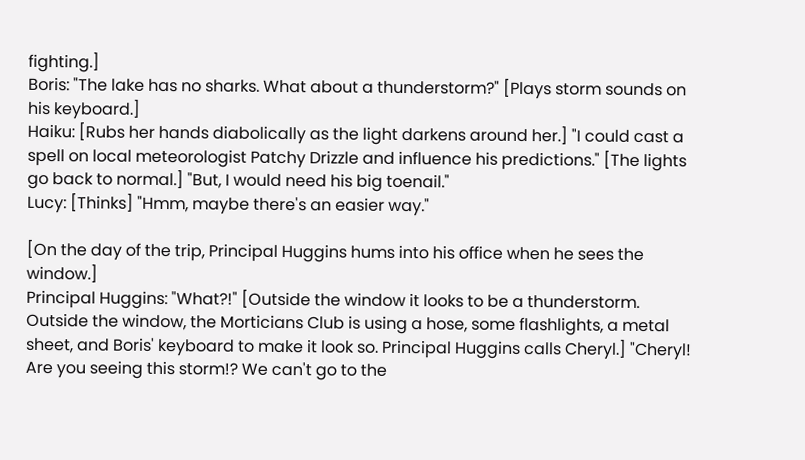fighting.]
Boris: "The lake has no sharks. What about a thunderstorm?" [Plays storm sounds on his keyboard.]
Haiku: [Rubs her hands diabolically as the light darkens around her.] "I could cast a spell on local meteorologist Patchy Drizzle and influence his predictions." [The lights go back to normal.] "But, I would need his big toenail."
Lucy: [Thinks] "Hmm, maybe there's an easier way."

[On the day of the trip, Principal Huggins hums into his office when he sees the window.]
Principal Huggins: "What?!" [Outside the window it looks to be a thunderstorm. Outside the window, the Morticians Club is using a hose, some flashlights, a metal sheet, and Boris' keyboard to make it look so. Principal Huggins calls Cheryl.] "Cheryl! Are you seeing this storm!? We can't go to the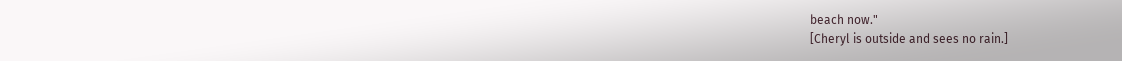beach now."
[Cheryl is outside and sees no rain.]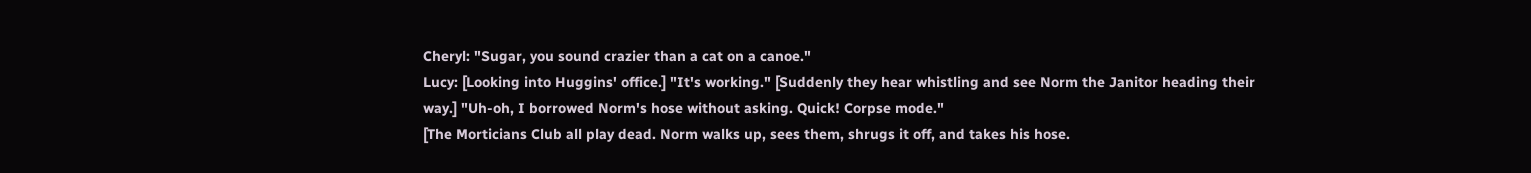Cheryl: "Sugar, you sound crazier than a cat on a canoe."
Lucy: [Looking into Huggins' office.] "It's working." [Suddenly they hear whistling and see Norm the Janitor heading their way.] "Uh-oh, I borrowed Norm's hose without asking. Quick! Corpse mode."
[The Morticians Club all play dead. Norm walks up, sees them, shrugs it off, and takes his hose.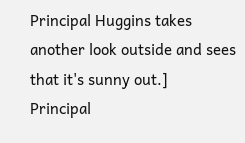Principal Huggins takes another look outside and sees that it's sunny out.]
Principal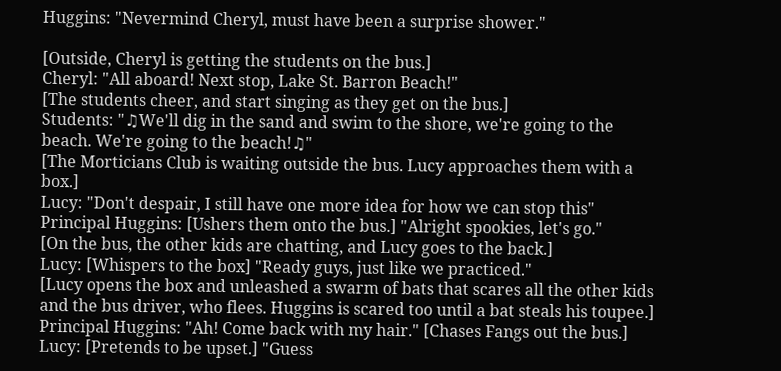Huggins: "Nevermind Cheryl, must have been a surprise shower."

[Outside, Cheryl is getting the students on the bus.]
Cheryl: "All aboard! Next stop, Lake St. Barron Beach!"
[The students cheer, and start singing as they get on the bus.]
Students: "♫We'll dig in the sand and swim to the shore, we're going to the beach. We're going to the beach!♫"
[The Morticians Club is waiting outside the bus. Lucy approaches them with a box.]
Lucy: "Don't despair, I still have one more idea for how we can stop this"
Principal Huggins: [Ushers them onto the bus.] "Alright spookies, let's go."
[On the bus, the other kids are chatting, and Lucy goes to the back.]
Lucy: [Whispers to the box] "Ready guys, just like we practiced."
[Lucy opens the box and unleashed a swarm of bats that scares all the other kids and the bus driver, who flees. Huggins is scared too until a bat steals his toupee.]
Principal Huggins: "Ah! Come back with my hair." [Chases Fangs out the bus.]
Lucy: [Pretends to be upset.] "Guess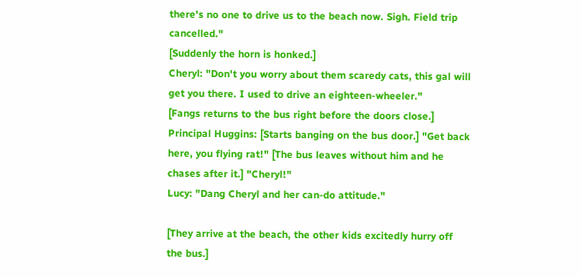there's no one to drive us to the beach now. Sigh. Field trip cancelled."
[Suddenly the horn is honked.]
Cheryl: "Don't you worry about them scaredy cats, this gal will get you there. I used to drive an eighteen-wheeler."
[Fangs returns to the bus right before the doors close.]
Principal Huggins: [Starts banging on the bus door.] "Get back here, you flying rat!" [The bus leaves without him and he chases after it.] "Cheryl!"
Lucy: "Dang Cheryl and her can-do attitude."

[They arrive at the beach, the other kids excitedly hurry off the bus.]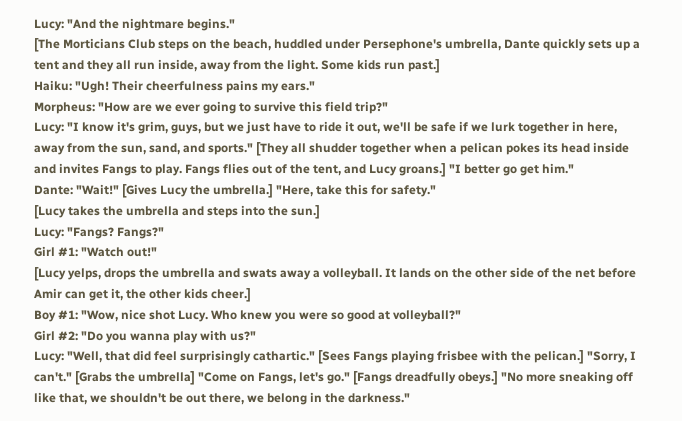Lucy: "And the nightmare begins."
[The Morticians Club steps on the beach, huddled under Persephone's umbrella, Dante quickly sets up a tent and they all run inside, away from the light. Some kids run past.]
Haiku: "Ugh! Their cheerfulness pains my ears."
Morpheus: "How are we ever going to survive this field trip?"
Lucy: "I know it's grim, guys, but we just have to ride it out, we'll be safe if we lurk together in here, away from the sun, sand, and sports." [They all shudder together when a pelican pokes its head inside and invites Fangs to play. Fangs flies out of the tent, and Lucy groans.] "I better go get him."
Dante: "Wait!" [Gives Lucy the umbrella.] "Here, take this for safety."
[Lucy takes the umbrella and steps into the sun.]
Lucy: "Fangs? Fangs?"
Girl #1: "Watch out!"
[Lucy yelps, drops the umbrella and swats away a volleyball. It lands on the other side of the net before Amir can get it, the other kids cheer.]
Boy #1: "Wow, nice shot Lucy. Who knew you were so good at volleyball?"
Girl #2: "Do you wanna play with us?"
Lucy: "Well, that did feel surprisingly cathartic." [Sees Fangs playing frisbee with the pelican.] "Sorry, I can't." [Grabs the umbrella] "Come on Fangs, let's go." [Fangs dreadfully obeys.] "No more sneaking off like that, we shouldn't be out there, we belong in the darkness."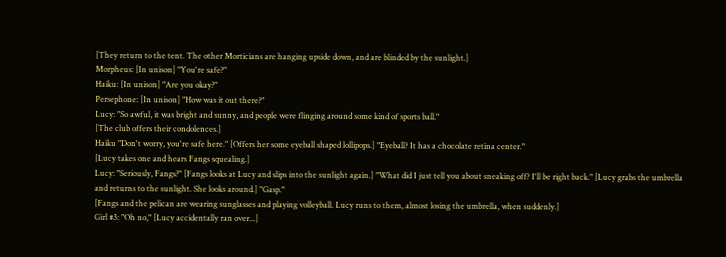[They return to the tent. The other Morticians are hanging upside down, and are blinded by the sunlight.]
Morpheus: [In unison] "You're safe?"
Haiku: [In unison] "Are you okay?"
Persephone: [In unison] "How was it out there?"
Lucy: "So awful, it was bright and sunny, and people were flinging around some kind of sports ball."
[The club offers their condolences.]
Haiku "Don't worry, you're safe here." [Offers her some eyeball shaped lollipops.] "Eyeball? It has a chocolate retina center."
[Lucy takes one and hears Fangs squealing.]
Lucy: "Seriously, Fangs?" [Fangs looks at Lucy and slips into the sunlight again.] "What did I just tell you about sneaking off? I'll be right back." [Lucy grabs the umbrella and returns to the sunlight. She looks around.] "Gasp."
[Fangs and the pelican are wearing sunglasses and playing volleyball. Lucy runs to them, almost losing the umbrella, when suddenly.]
Girl #3: "Oh no," [Lucy accidentally ran over...]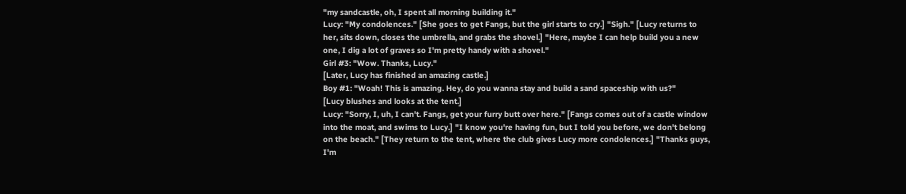"my sandcastle, oh, I spent all morning building it."
Lucy: "My condolences." [She goes to get Fangs, but the girl starts to cry.] "Sigh." [Lucy returns to her, sits down, closes the umbrella, and grabs the shovel.] "Here, maybe I can help build you a new one, I dig a lot of graves so I'm pretty handy with a shovel."
Girl #3: "Wow. Thanks, Lucy."
[Later, Lucy has finished an amazing castle.]
Boy #1: "Woah! This is amazing. Hey, do you wanna stay and build a sand spaceship with us?"
[Lucy blushes and looks at the tent.]
Lucy: "Sorry, I, uh, I can't. Fangs, get your furry butt over here." [Fangs comes out of a castle window into the moat, and swims to Lucy.] "I know you're having fun, but I told you before, we don't belong on the beach." [They return to the tent, where the club gives Lucy more condolences.] "Thanks guys, I'm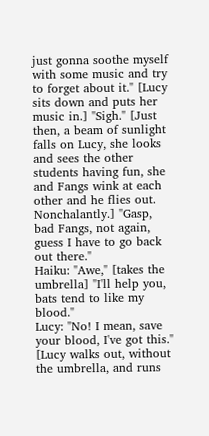just gonna soothe myself with some music and try to forget about it." [Lucy sits down and puts her music in.] "Sigh." [Just then, a beam of sunlight falls on Lucy, she looks and sees the other students having fun, she and Fangs wink at each other and he flies out. Nonchalantly.] "Gasp, bad Fangs, not again, guess I have to go back out there."
Haiku: "Awe," [takes the umbrella] "I'll help you, bats tend to like my blood."
Lucy: "No! I mean, save your blood, I've got this." [Lucy walks out, without the umbrella, and runs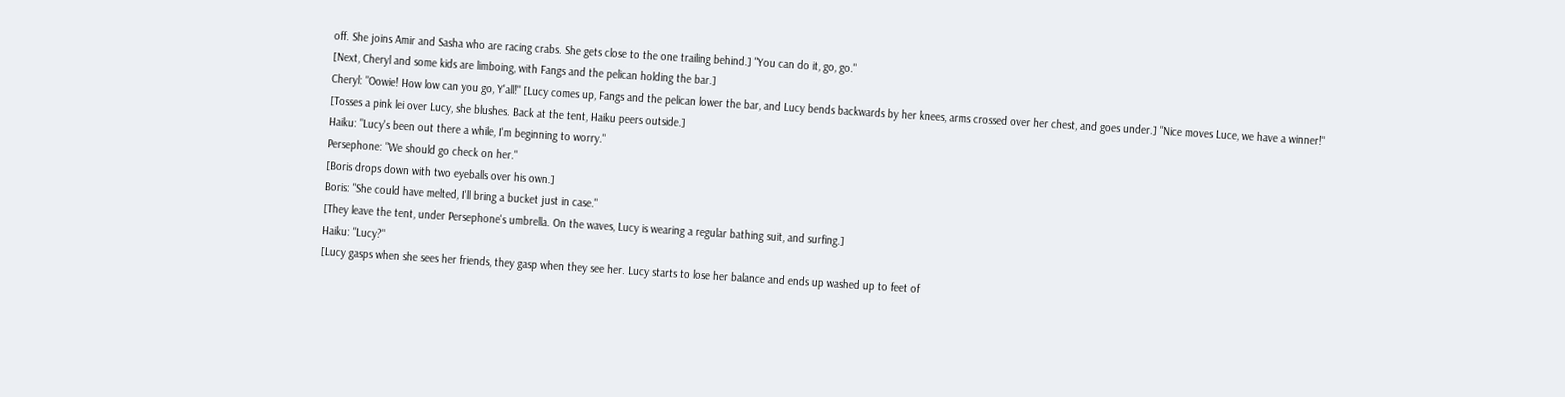off. She joins Amir and Sasha who are racing crabs. She gets close to the one trailing behind.] "You can do it, go, go."
[Next, Cheryl and some kids are limboing, with Fangs and the pelican holding the bar.]
Cheryl: "Oowie! How low can you go, Y'all!" [Lucy comes up, Fangs and the pelican lower the bar, and Lucy bends backwards by her knees, arms crossed over her chest, and goes under.] "Nice moves Luce, we have a winner!"
[Tosses a pink lei over Lucy, she blushes. Back at the tent, Haiku peers outside.]
Haiku: "Lucy's been out there a while, I'm beginning to worry."
Persephone: "We should go check on her."
[Boris drops down with two eyeballs over his own.]
Boris: "She could have melted, I'll bring a bucket just in case."
[They leave the tent, under Persephone's umbrella. On the waves, Lucy is wearing a regular bathing suit, and surfing.]
Haiku: "Lucy?"
[Lucy gasps when she sees her friends, they gasp when they see her. Lucy starts to lose her balance and ends up washed up to feet of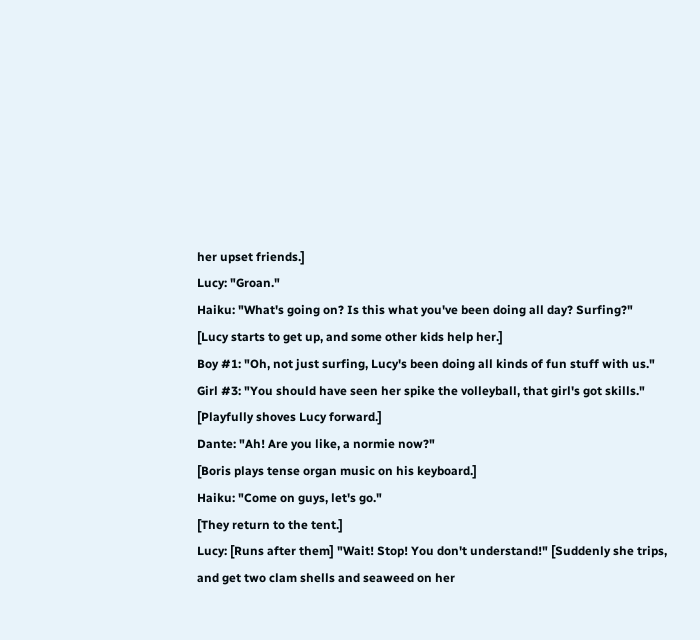her upset friends.]
Lucy: "Groan."
Haiku: "What's going on? Is this what you've been doing all day? Surfing?"
[Lucy starts to get up, and some other kids help her.]
Boy #1: "Oh, not just surfing, Lucy's been doing all kinds of fun stuff with us."
Girl #3: "You should have seen her spike the volleyball, that girl's got skills." [Playfully shoves Lucy forward.]
Dante: "Ah! Are you like, a normie now?"
[Boris plays tense organ music on his keyboard.]
Haiku: "Come on guys, let's go."
[They return to the tent.]
Lucy: [Runs after them] "Wait! Stop! You don't understand!" [Suddenly she trips, and get two clam shells and seaweed on her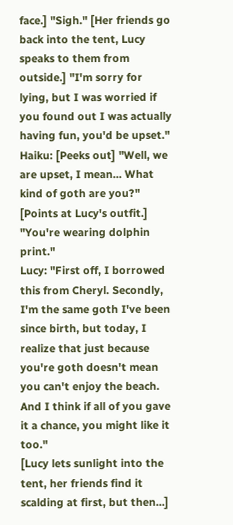face.] "Sigh." [Her friends go back into the tent, Lucy speaks to them from outside.] "I'm sorry for lying, but I was worried if you found out I was actually having fun, you'd be upset."
Haiku: [Peeks out] "Well, we are upset, I mean... What kind of goth are you?" [Points at Lucy's outfit.] "You're wearing dolphin print."
Lucy: "First off, I borrowed this from Cheryl. Secondly, I'm the same goth I've been since birth, but today, I realize that just because you're goth doesn't mean you can't enjoy the beach. And I think if all of you gave it a chance, you might like it too."
[Lucy lets sunlight into the tent, her friends find it scalding at first, but then...]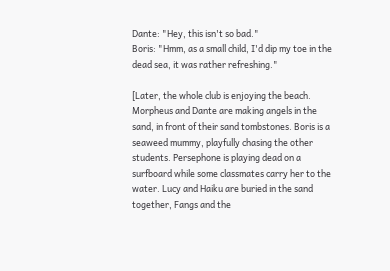Dante: "Hey, this isn't so bad."
Boris: "Hmm, as a small child, I'd dip my toe in the dead sea, it was rather refreshing."

[Later, the whole club is enjoying the beach. Morpheus and Dante are making angels in the sand, in front of their sand tombstones. Boris is a seaweed mummy, playfully chasing the other students. Persephone is playing dead on a surfboard while some classmates carry her to the water. Lucy and Haiku are buried in the sand together, Fangs and the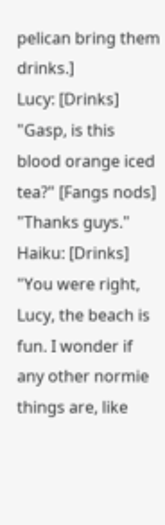pelican bring them drinks.]
Lucy: [Drinks] "Gasp, is this blood orange iced tea?" [Fangs nods] "Thanks guys."
Haiku: [Drinks] "You were right, Lucy, the beach is fun. I wonder if any other normie things are, like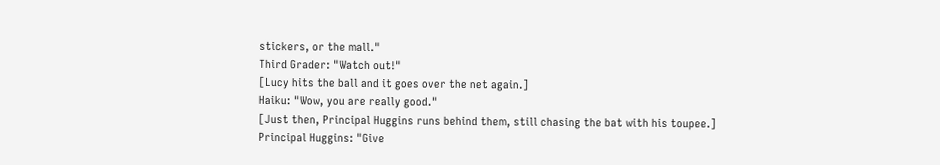stickers, or the mall."
Third Grader: "Watch out!"
[Lucy hits the ball and it goes over the net again.]
Haiku: "Wow, you are really good."
[Just then, Principal Huggins runs behind them, still chasing the bat with his toupee.]
Principal Huggins: "Give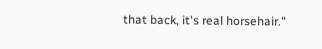that back, it's real horsehair."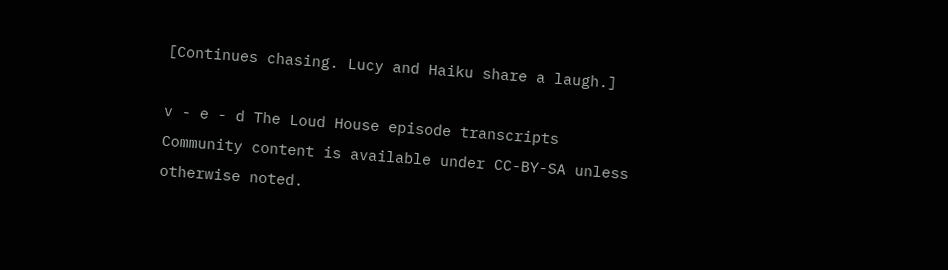[Continues chasing. Lucy and Haiku share a laugh.]

v - e - d The Loud House episode transcripts
Community content is available under CC-BY-SA unless otherwise noted.